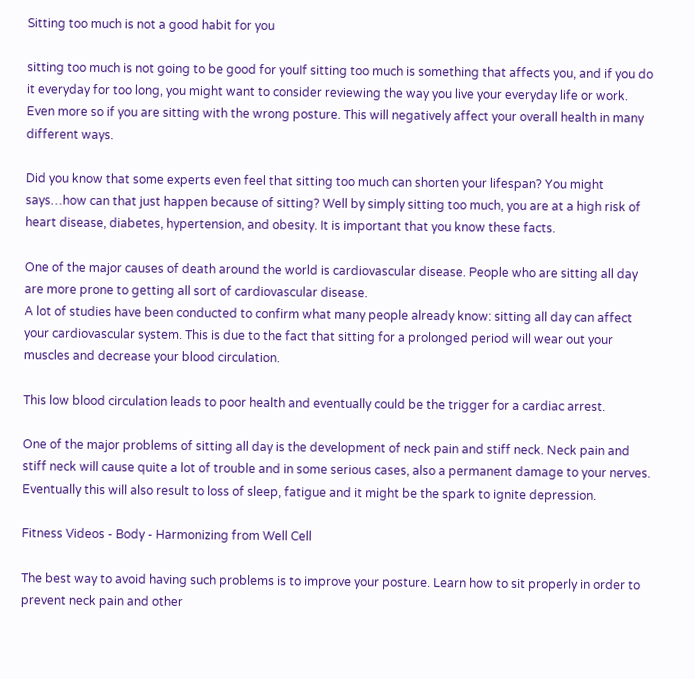Sitting too much is not a good habit for you

sitting too much is not going to be good for youIf sitting too much is something that affects you, and if you do it everyday for too long, you might want to consider reviewing the way you live your everyday life or work. Even more so if you are sitting with the wrong posture. This will negatively affect your overall health in many different ways.

Did you know that some experts even feel that sitting too much can shorten your lifespan? You might says…how can that just happen because of sitting? Well by simply sitting too much, you are at a high risk of heart disease, diabetes, hypertension, and obesity. It is important that you know these facts.

One of the major causes of death around the world is cardiovascular disease. People who are sitting all day are more prone to getting all sort of cardiovascular disease.
A lot of studies have been conducted to confirm what many people already know: sitting all day can affect your cardiovascular system. This is due to the fact that sitting for a prolonged period will wear out your muscles and decrease your blood circulation.

This low blood circulation leads to poor health and eventually could be the trigger for a cardiac arrest.

One of the major problems of sitting all day is the development of neck pain and stiff neck. Neck pain and stiff neck will cause quite a lot of trouble and in some serious cases, also a permanent damage to your nerves. Eventually this will also result to loss of sleep, fatigue and it might be the spark to ignite depression.

Fitness Videos - Body - Harmonizing from Well Cell

The best way to avoid having such problems is to improve your posture. Learn how to sit properly in order to prevent neck pain and other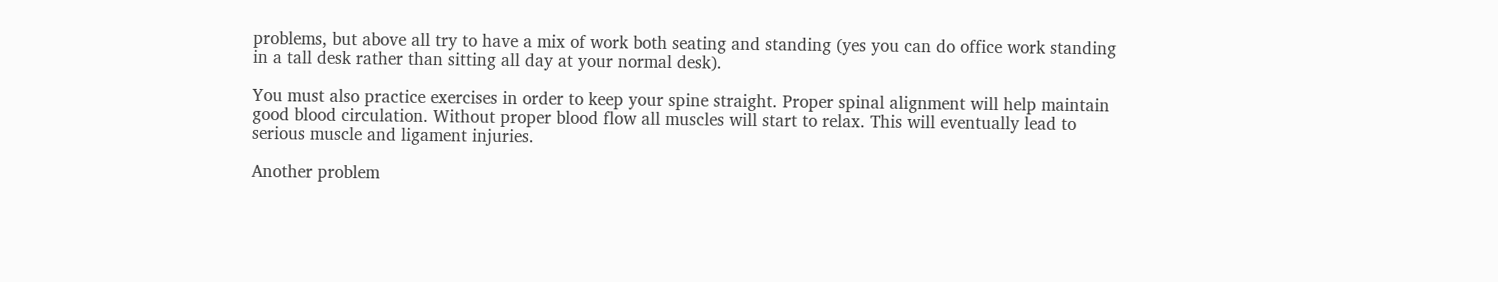problems, but above all try to have a mix of work both seating and standing (yes you can do office work standing  in a tall desk rather than sitting all day at your normal desk).

You must also practice exercises in order to keep your spine straight. Proper spinal alignment will help maintain good blood circulation. Without proper blood flow all muscles will start to relax. This will eventually lead to serious muscle and ligament injuries.

Another problem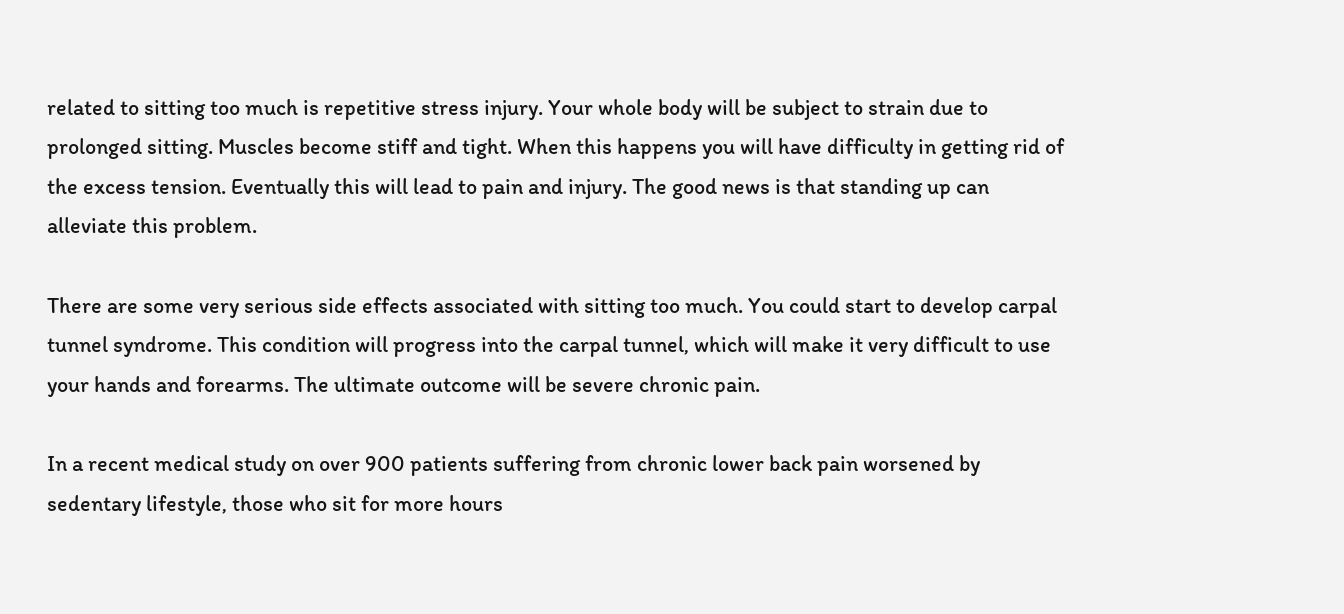related to sitting too much is repetitive stress injury. Your whole body will be subject to strain due to prolonged sitting. Muscles become stiff and tight. When this happens you will have difficulty in getting rid of the excess tension. Eventually this will lead to pain and injury. The good news is that standing up can alleviate this problem.

There are some very serious side effects associated with sitting too much. You could start to develop carpal tunnel syndrome. This condition will progress into the carpal tunnel, which will make it very difficult to use your hands and forearms. The ultimate outcome will be severe chronic pain.

In a recent medical study on over 900 patients suffering from chronic lower back pain worsened by sedentary lifestyle, those who sit for more hours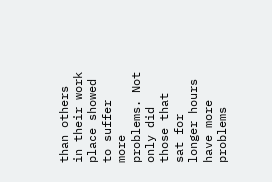than others in their work place showed to suffer more problems. Not only did those that sat for longer hours have more problems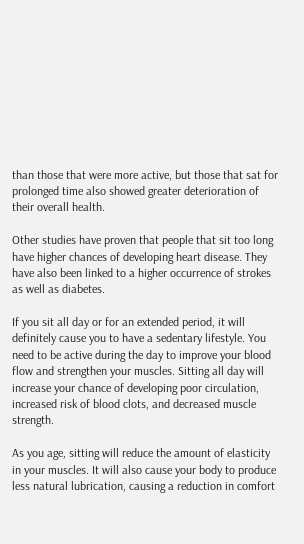than those that were more active, but those that sat for prolonged time also showed greater deterioration of their overall health.

Other studies have proven that people that sit too long have higher chances of developing heart disease. They have also been linked to a higher occurrence of strokes as well as diabetes.

If you sit all day or for an extended period, it will definitely cause you to have a sedentary lifestyle. You need to be active during the day to improve your blood flow and strengthen your muscles. Sitting all day will increase your chance of developing poor circulation, increased risk of blood clots, and decreased muscle strength.

As you age, sitting will reduce the amount of elasticity in your muscles. It will also cause your body to produce less natural lubrication, causing a reduction in comfort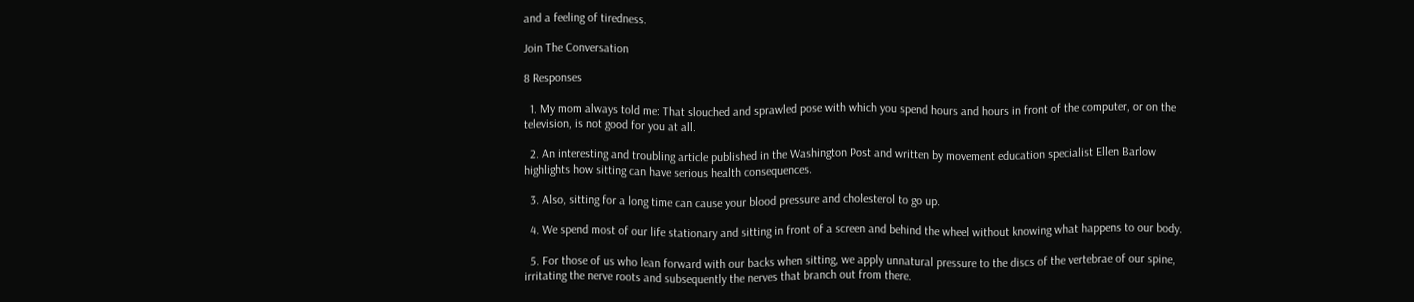and a feeling of tiredness.

Join The Conversation

8 Responses

  1. My mom always told me: That slouched and sprawled pose with which you spend hours and hours in front of the computer, or on the television, is not good for you at all.

  2. An interesting and troubling article published in the Washington Post and written by movement education specialist Ellen Barlow highlights how sitting can have serious health consequences.

  3. Also, sitting for a long time can cause your blood pressure and cholesterol to go up.

  4. We spend most of our life stationary and sitting in front of a screen and behind the wheel without knowing what happens to our body.

  5. For those of us who lean forward with our backs when sitting, we apply unnatural pressure to the discs of the vertebrae of our spine, irritating the nerve roots and subsequently the nerves that branch out from there.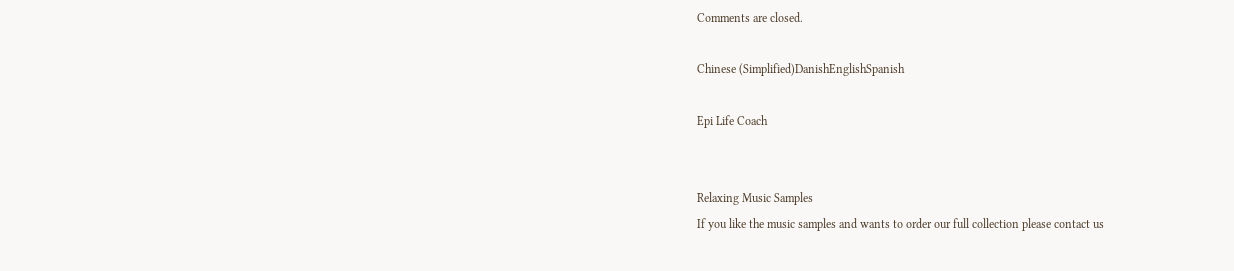Comments are closed.

Chinese (Simplified)DanishEnglishSpanish

Epi Life Coach


Relaxing Music Samples
If you like the music samples and wants to order our full collection please contact us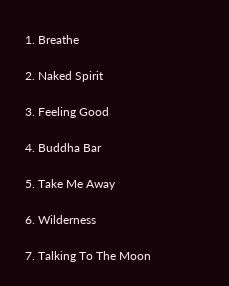1. Breathe

2. Naked Spirit

3. Feeling Good

4. Buddha Bar

5. Take Me Away

6. Wilderness

7. Talking To The Moon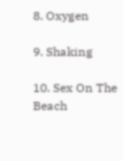8. Oxygen

9. Shaking

10. Sex On The Beach